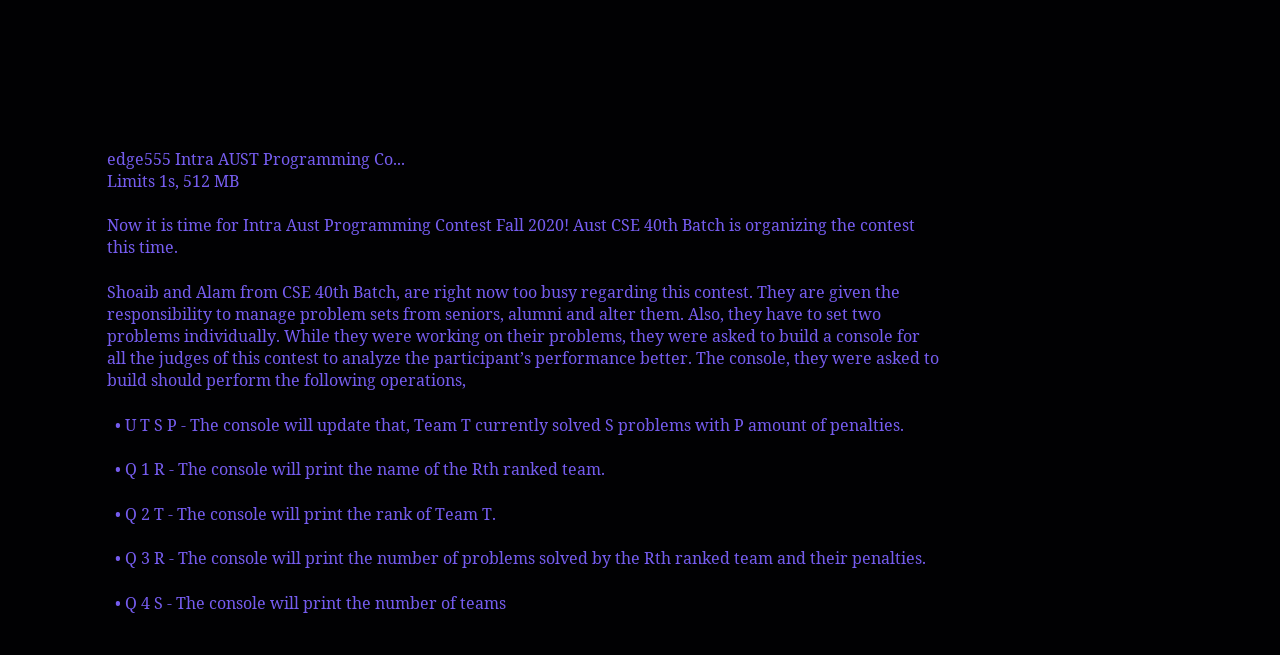edge555 Intra AUST Programming Co...
Limits 1s, 512 MB

Now it is time for Intra Aust Programming Contest Fall 2020! Aust CSE 40th Batch is organizing the contest this time.

Shoaib and Alam from CSE 40th Batch, are right now too busy regarding this contest. They are given the responsibility to manage problem sets from seniors, alumni and alter them. Also, they have to set two problems individually. While they were working on their problems, they were asked to build a console for all the judges of this contest to analyze the participant’s performance better. The console, they were asked to build should perform the following operations,

  • U T S P - The console will update that, Team T currently solved S problems with P amount of penalties.

  • Q 1 R - The console will print the name of the Rth ranked team.

  • Q 2 T - The console will print the rank of Team T.

  • Q 3 R - The console will print the number of problems solved by the Rth ranked team and their penalties.

  • Q 4 S - The console will print the number of teams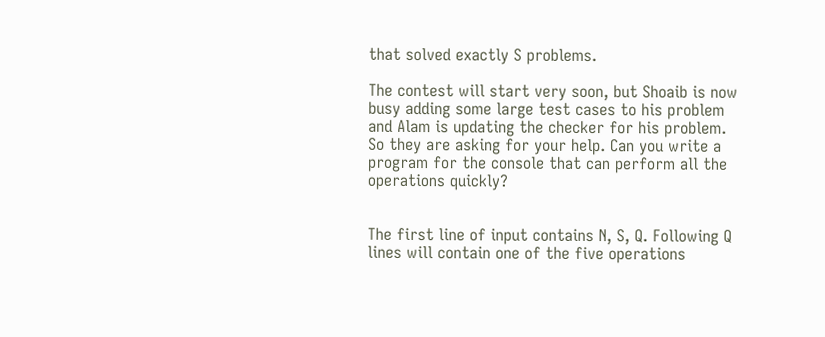that solved exactly S problems.

The contest will start very soon, but Shoaib is now busy adding some large test cases to his problem and Alam is updating the checker for his problem. So they are asking for your help. Can you write a program for the console that can perform all the operations quickly?


The first line of input contains N, S, Q. Following Q lines will contain one of the five operations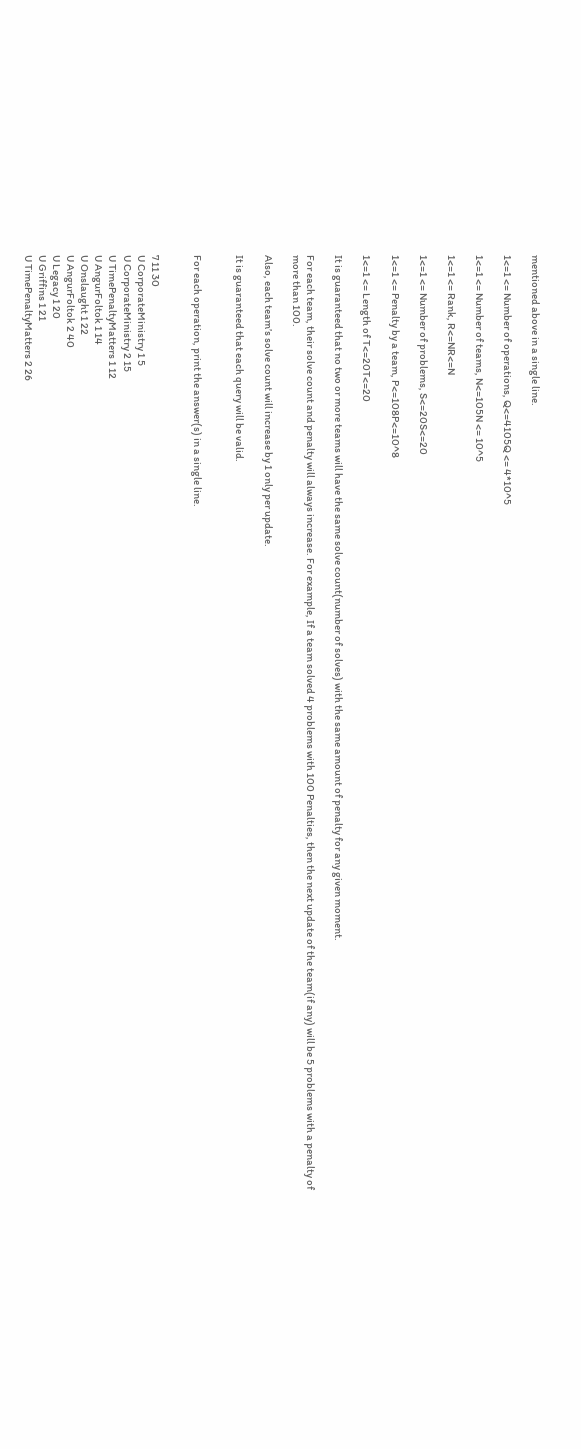mentioned above in a single line.

1<=1 <= Number of operations, Q<=4105Q <= 4*10^5

1<=1 <= Number of teams, N<=105N <= 10^5

1<=1 <= Rank, R<=NR<=N

1<=1 <= Number of problems, S<=20S<=20

1<=1 <= Penalty by a team, P<=108P<=10^8

1<=1 <= Length of T<=20T<=20

It is guaranteed that no two or more teams will have the same solve count(number of solves) with the same amount of penalty for any given moment.

For each team, their solve count and penalty will always increase. For example, If a team solved 4 problems with 100 Penalties, then the next update of the team(if any) will be 5 problems with a penalty of more than 100.

Also, each team’s solve count will increase by 1 only per update.

It is guaranteed that each query will be valid.


For each operation, print the answer(s) in a single line.


7 11 30
U CorporateMinistry 1 5
U CorporateMinistry 2 15
U TimePenaltyMatters 1 12
U AngurFoltok 1 14
U Onslaught 1 22
U AngurFoltok 2 40
U Legacy 1 20
U Griffins 1 21
U TimePenaltyMatters 2 26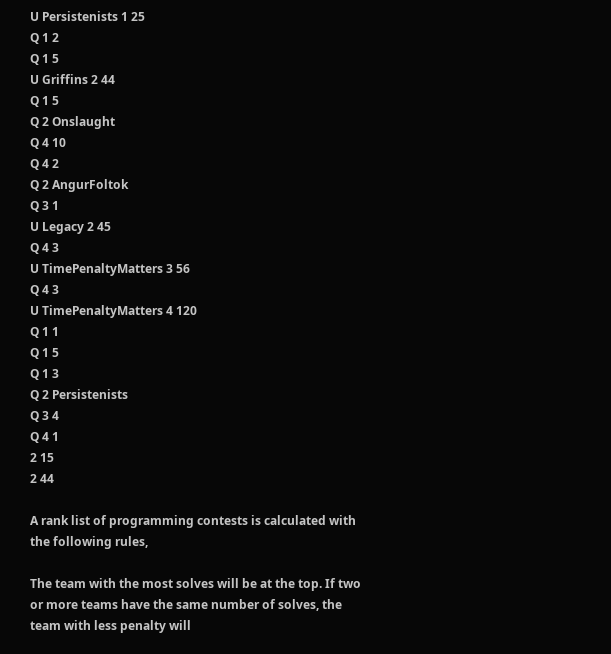U Persistenists 1 25
Q 1 2
Q 1 5
U Griffins 2 44
Q 1 5
Q 2 Onslaught
Q 4 10
Q 4 2
Q 2 AngurFoltok
Q 3 1
U Legacy 2 45
Q 4 3
U TimePenaltyMatters 3 56
Q 4 3
U TimePenaltyMatters 4 120
Q 1 1
Q 1 5
Q 1 3
Q 2 Persistenists
Q 3 4
Q 4 1
2 15
2 44

A rank list of programming contests is calculated with the following rules,

The team with the most solves will be at the top. If two or more teams have the same number of solves, the team with less penalty will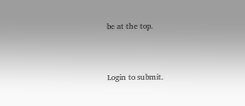be at the top.


Login to submit.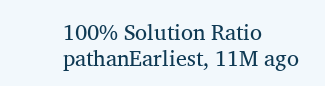100% Solution Ratio
pathanEarliest, 11M ago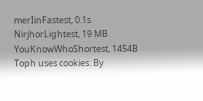merIinFastest, 0.1s
NirjhorLightest, 19 MB
YouKnowWhoShortest, 1454B
Toph uses cookies. By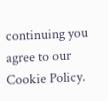continuing you agree to our Cookie Policy.